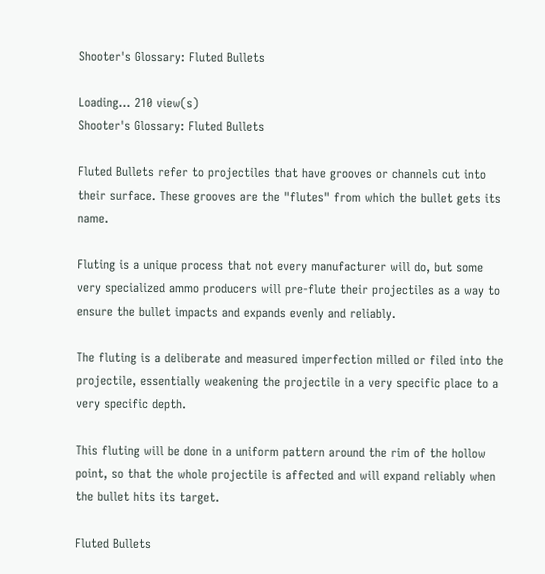Shooter's Glossary: Fluted Bullets

Loading... 210 view(s)
Shooter's Glossary: Fluted Bullets

Fluted Bullets refer to projectiles that have grooves or channels cut into their surface. These grooves are the "flutes" from which the bullet gets its name.

Fluting is a unique process that not every manufacturer will do, but some very specialized ammo producers will pre-flute their projectiles as a way to ensure the bullet impacts and expands evenly and reliably.

The fluting is a deliberate and measured imperfection milled or filed into the projectile, essentially weakening the projectile in a very specific place to a very specific depth.

This fluting will be done in a uniform pattern around the rim of the hollow point, so that the whole projectile is affected and will expand reliably when the bullet hits its target.

Fluted Bullets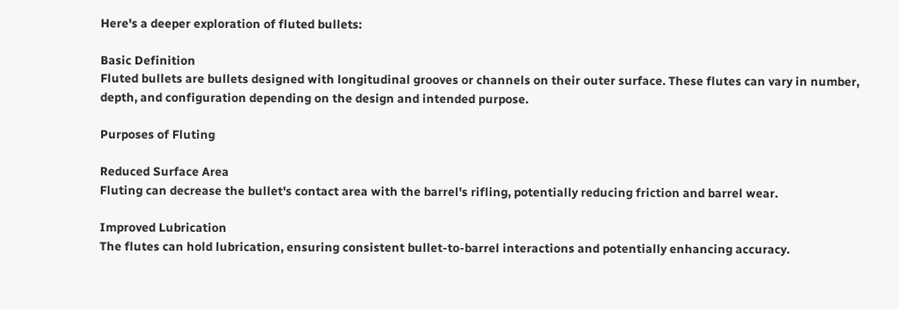Here's a deeper exploration of fluted bullets:

Basic Definition
Fluted bullets are bullets designed with longitudinal grooves or channels on their outer surface. These flutes can vary in number, depth, and configuration depending on the design and intended purpose.

Purposes of Fluting

Reduced Surface Area
Fluting can decrease the bullet's contact area with the barrel's rifling, potentially reducing friction and barrel wear.

Improved Lubrication
The flutes can hold lubrication, ensuring consistent bullet-to-barrel interactions and potentially enhancing accuracy.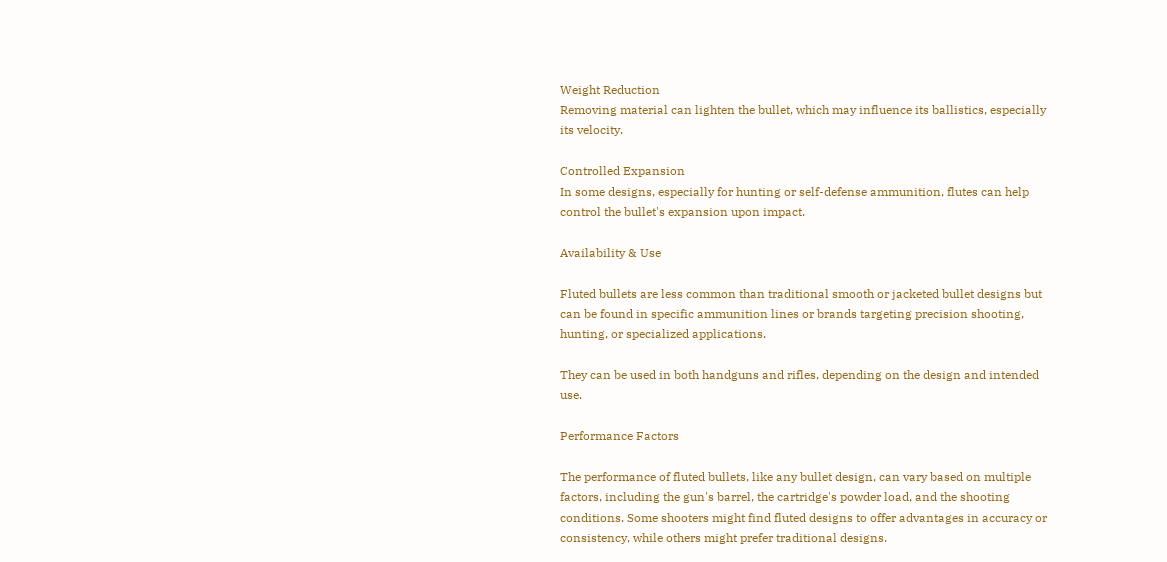Weight Reduction
Removing material can lighten the bullet, which may influence its ballistics, especially its velocity.

Controlled Expansion
In some designs, especially for hunting or self-defense ammunition, flutes can help control the bullet's expansion upon impact.

Availability & Use

Fluted bullets are less common than traditional smooth or jacketed bullet designs but can be found in specific ammunition lines or brands targeting precision shooting, hunting, or specialized applications.

They can be used in both handguns and rifles, depending on the design and intended use.

Performance Factors

The performance of fluted bullets, like any bullet design, can vary based on multiple factors, including the gun's barrel, the cartridge's powder load, and the shooting conditions. Some shooters might find fluted designs to offer advantages in accuracy or consistency, while others might prefer traditional designs.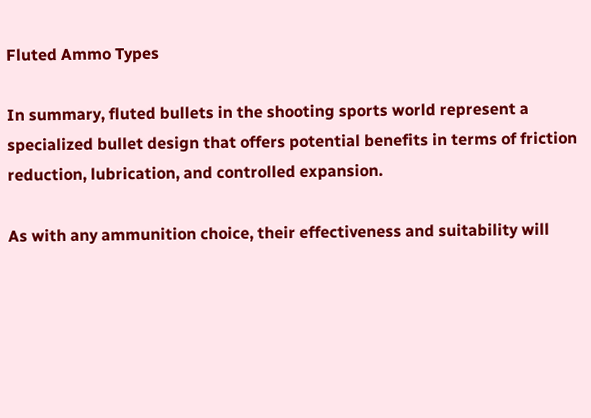Fluted Ammo Types

In summary, fluted bullets in the shooting sports world represent a specialized bullet design that offers potential benefits in terms of friction reduction, lubrication, and controlled expansion.

As with any ammunition choice, their effectiveness and suitability will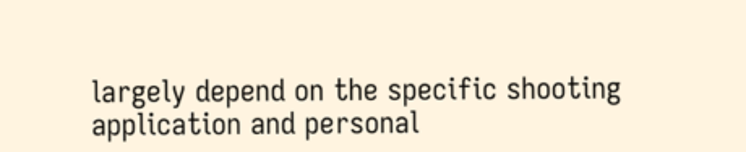largely depend on the specific shooting application and personal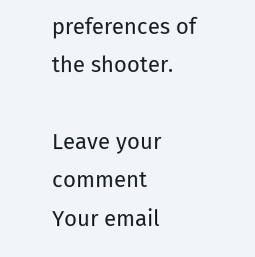preferences of the shooter.

Leave your comment
Your email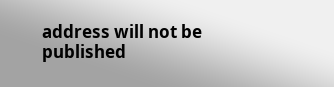address will not be published